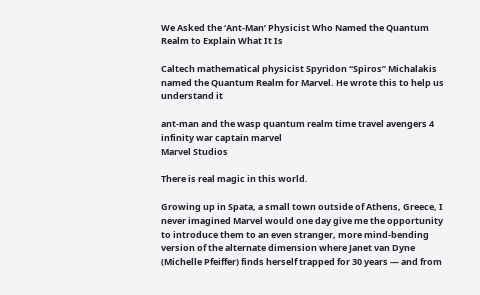We Asked the ‘Ant-Man’ Physicist Who Named the Quantum Realm to Explain What It Is

Caltech mathematical physicist Spyridon “Spiros” Michalakis named the Quantum Realm for Marvel. He wrote this to help us understand it

ant-man and the wasp quantum realm time travel avengers 4 infinity war captain marvel
Marvel Studios

There is real magic in this world.

Growing up in Spata, a small town outside of Athens, Greece, I never imagined Marvel would one day give me the opportunity to introduce them to an even stranger, more mind-bending version of the alternate dimension where Janet van Dyne (Michelle Pfeiffer) finds herself trapped for 30 years — and from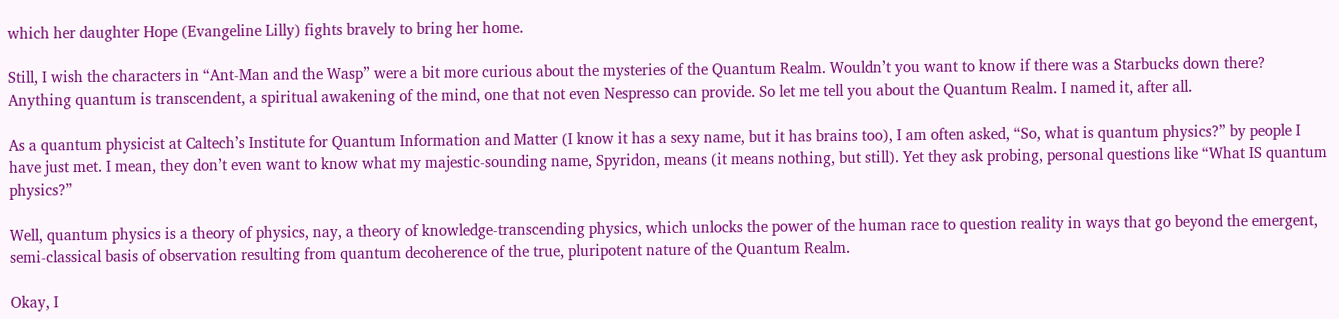which her daughter Hope (Evangeline Lilly) fights bravely to bring her home.

Still, I wish the characters in “Ant-Man and the Wasp” were a bit more curious about the mysteries of the Quantum Realm. Wouldn’t you want to know if there was a Starbucks down there? Anything quantum is transcendent, a spiritual awakening of the mind, one that not even Nespresso can provide. So let me tell you about the Quantum Realm. I named it, after all.

As a quantum physicist at Caltech’s Institute for Quantum Information and Matter (I know it has a sexy name, but it has brains too), I am often asked, “So, what is quantum physics?” by people I have just met. I mean, they don’t even want to know what my majestic-sounding name, Spyridon, means (it means nothing, but still). Yet they ask probing, personal questions like “What IS quantum physics?”

Well, quantum physics is a theory of physics, nay, a theory of knowledge-transcending physics, which unlocks the power of the human race to question reality in ways that go beyond the emergent, semi-classical basis of observation resulting from quantum decoherence of the true, pluripotent nature of the Quantum Realm.

Okay, I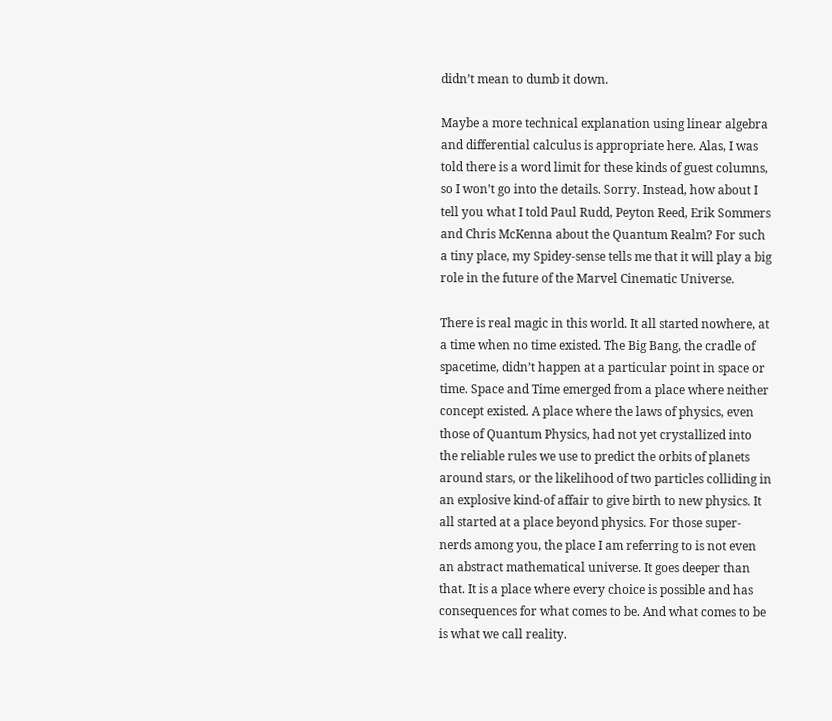didn’t mean to dumb it down.

Maybe a more technical explanation using linear algebra and differential calculus is appropriate here. Alas, I was told there is a word limit for these kinds of guest columns, so I won’t go into the details. Sorry. Instead, how about I tell you what I told Paul Rudd, Peyton Reed, Erik Sommers and Chris McKenna about the Quantum Realm? For such a tiny place, my Spidey-sense tells me that it will play a big role in the future of the Marvel Cinematic Universe.

There is real magic in this world. It all started nowhere, at a time when no time existed. The Big Bang, the cradle of spacetime, didn’t happen at a particular point in space or time. Space and Time emerged from a place where neither concept existed. A place where the laws of physics, even those of Quantum Physics, had not yet crystallized into the reliable rules we use to predict the orbits of planets around stars, or the likelihood of two particles colliding in an explosive kind-of affair to give birth to new physics. It all started at a place beyond physics. For those super-nerds among you, the place I am referring to is not even an abstract mathematical universe. It goes deeper than that. It is a place where every choice is possible and has consequences for what comes to be. And what comes to be is what we call reality.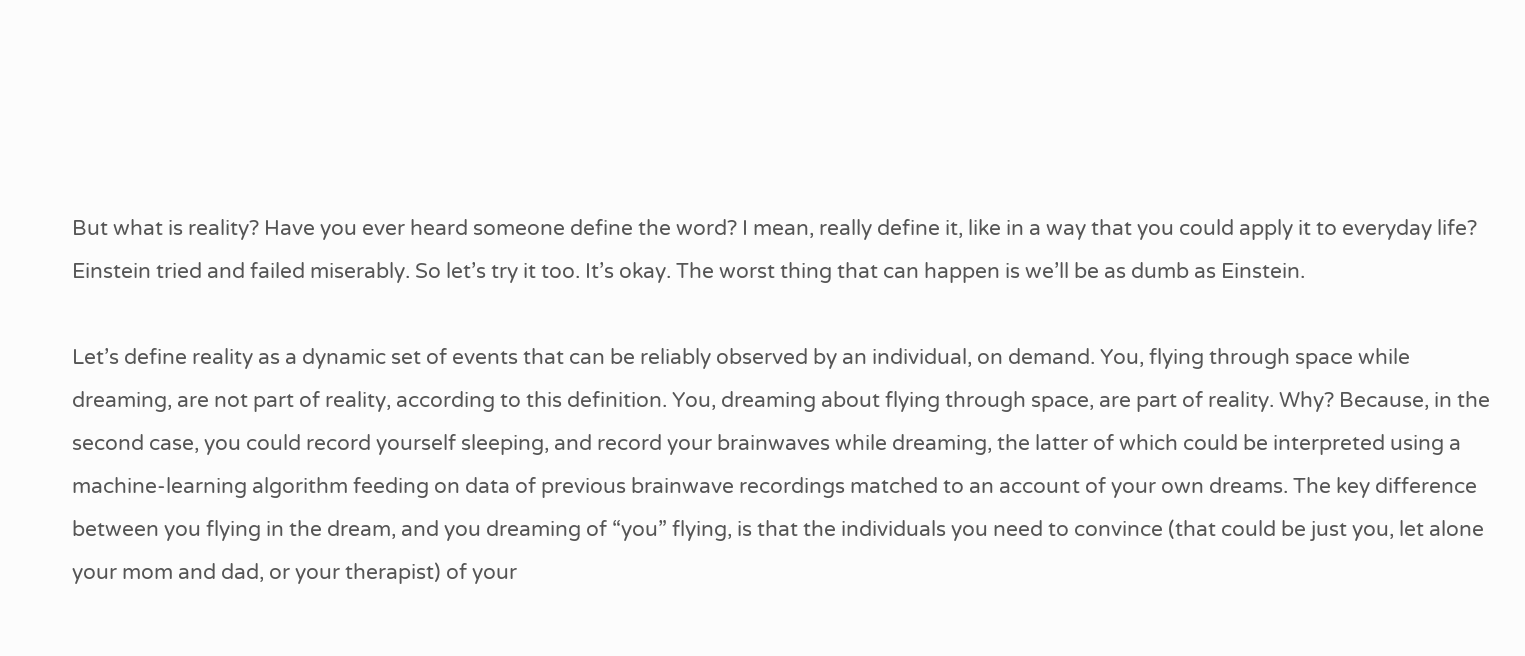But what is reality? Have you ever heard someone define the word? I mean, really define it, like in a way that you could apply it to everyday life? Einstein tried and failed miserably. So let’s try it too. It’s okay. The worst thing that can happen is we’ll be as dumb as Einstein.

Let’s define reality as a dynamic set of events that can be reliably observed by an individual, on demand. You, flying through space while dreaming, are not part of reality, according to this definition. You, dreaming about flying through space, are part of reality. Why? Because, in the second case, you could record yourself sleeping, and record your brainwaves while dreaming, the latter of which could be interpreted using a machine-learning algorithm feeding on data of previous brainwave recordings matched to an account of your own dreams. The key difference between you flying in the dream, and you dreaming of “you” flying, is that the individuals you need to convince (that could be just you, let alone your mom and dad, or your therapist) of your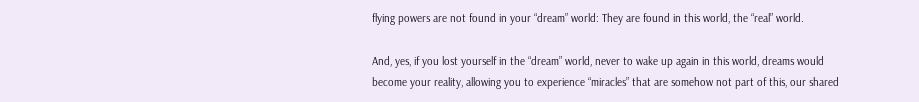flying powers are not found in your “dream” world: They are found in this world, the “real” world.

And, yes, if you lost yourself in the “dream” world, never to wake up again in this world, dreams would become your reality, allowing you to experience “miracles” that are somehow not part of this, our shared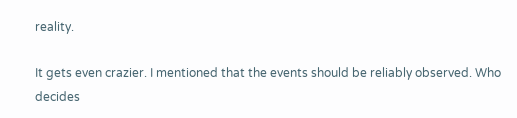reality.

It gets even crazier. I mentioned that the events should be reliably observed. Who decides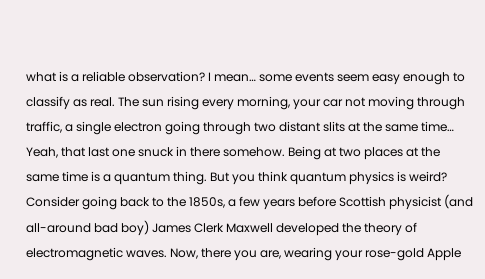what is a reliable observation? I mean… some events seem easy enough to classify as real. The sun rising every morning, your car not moving through traffic, a single electron going through two distant slits at the same time… Yeah, that last one snuck in there somehow. Being at two places at the same time is a quantum thing. But you think quantum physics is weird? Consider going back to the 1850s, a few years before Scottish physicist (and all-around bad boy) James Clerk Maxwell developed the theory of electromagnetic waves. Now, there you are, wearing your rose-gold Apple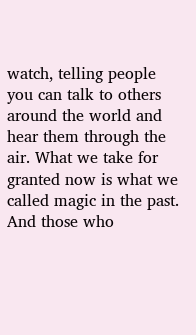watch, telling people you can talk to others around the world and hear them through the air. What we take for granted now is what we called magic in the past. And those who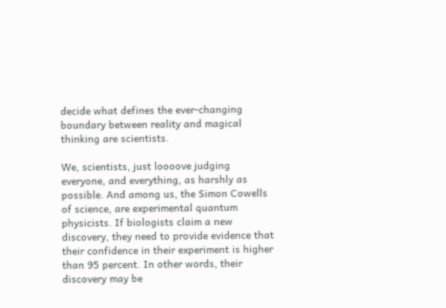decide what defines the ever-changing boundary between reality and magical thinking are scientists.

We, scientists, just loooove judging everyone, and everything, as harshly as possible. And among us, the Simon Cowells of science, are experimental quantum physicists. If biologists claim a new discovery, they need to provide evidence that their confidence in their experiment is higher than 95 percent. In other words, their discovery may be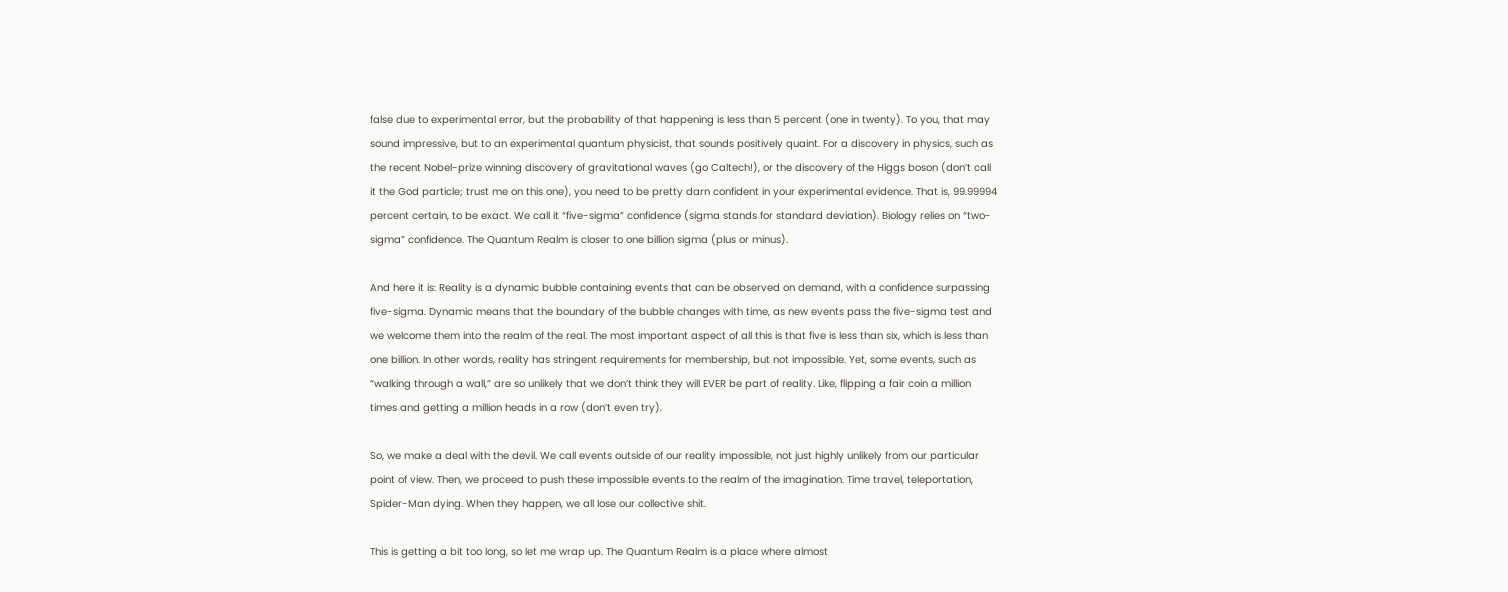false due to experimental error, but the probability of that happening is less than 5 percent (one in twenty). To you, that may sound impressive, but to an experimental quantum physicist, that sounds positively quaint. For a discovery in physics, such as the recent Nobel-prize winning discovery of gravitational waves (go Caltech!), or the discovery of the Higgs boson (don’t call it the God particle; trust me on this one), you need to be pretty darn confident in your experimental evidence. That is, 99.99994 percent certain, to be exact. We call it “five-sigma” confidence (sigma stands for standard deviation). Biology relies on “two-sigma” confidence. The Quantum Realm is closer to one billion sigma (plus or minus).

And here it is: Reality is a dynamic bubble containing events that can be observed on demand, with a confidence surpassing five-sigma. Dynamic means that the boundary of the bubble changes with time, as new events pass the five-sigma test and we welcome them into the realm of the real. The most important aspect of all this is that five is less than six, which is less than one billion. In other words, reality has stringent requirements for membership, but not impossible. Yet, some events, such as “walking through a wall,” are so unlikely that we don’t think they will EVER be part of reality. Like, flipping a fair coin a million times and getting a million heads in a row (don’t even try).

So, we make a deal with the devil. We call events outside of our reality impossible, not just highly unlikely from our particular point of view. Then, we proceed to push these impossible events to the realm of the imagination. Time travel, teleportation, Spider-Man dying. When they happen, we all lose our collective shit.

This is getting a bit too long, so let me wrap up. The Quantum Realm is a place where almost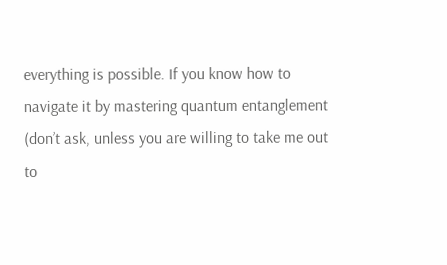everything is possible. If you know how to navigate it by mastering quantum entanglement (don’t ask, unless you are willing to take me out to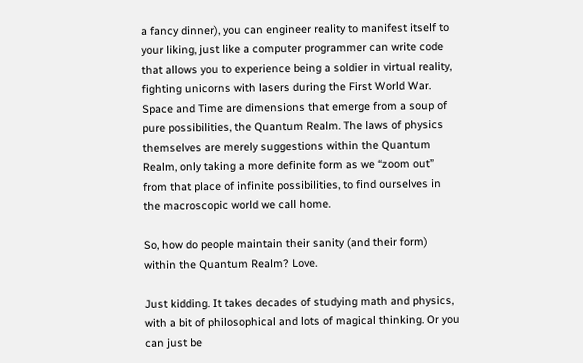a fancy dinner), you can engineer reality to manifest itself to your liking, just like a computer programmer can write code that allows you to experience being a soldier in virtual reality, fighting unicorns with lasers during the First World War. Space and Time are dimensions that emerge from a soup of pure possibilities, the Quantum Realm. The laws of physics themselves are merely suggestions within the Quantum Realm, only taking a more definite form as we “zoom out” from that place of infinite possibilities, to find ourselves in the macroscopic world we call home.

So, how do people maintain their sanity (and their form) within the Quantum Realm? Love.

Just kidding. It takes decades of studying math and physics, with a bit of philosophical and lots of magical thinking. Or you can just be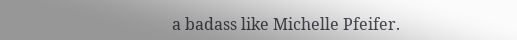a badass like Michelle Pfeifer.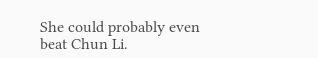She could probably even beat Chun Li.